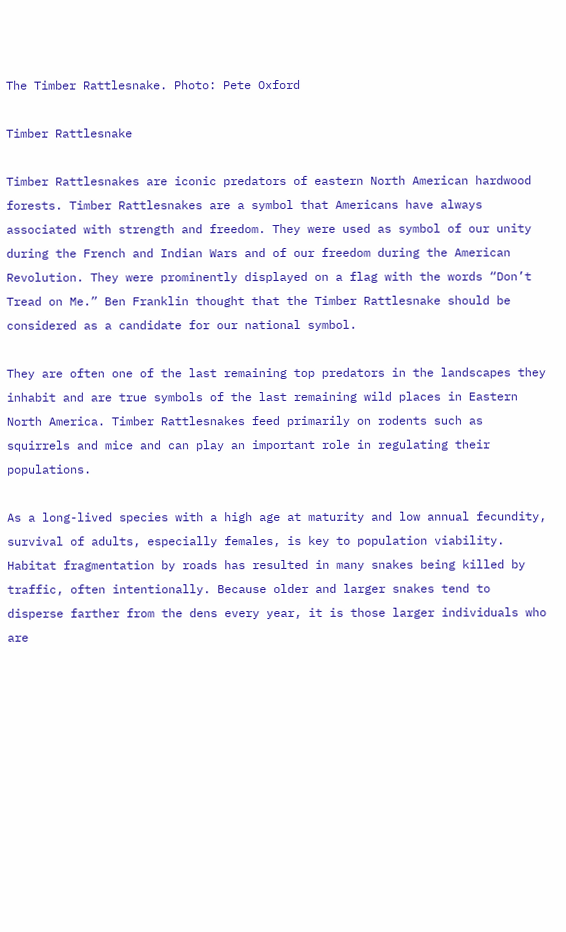The Timber Rattlesnake. Photo: Pete Oxford

Timber Rattlesnake

Timber Rattlesnakes are iconic predators of eastern North American hardwood forests. Timber Rattlesnakes are a symbol that Americans have always associated with strength and freedom. They were used as symbol of our unity during the French and Indian Wars and of our freedom during the American Revolution. They were prominently displayed on a flag with the words “Don’t Tread on Me.” Ben Franklin thought that the Timber Rattlesnake should be considered as a candidate for our national symbol.

They are often one of the last remaining top predators in the landscapes they inhabit and are true symbols of the last remaining wild places in Eastern North America. Timber Rattlesnakes feed primarily on rodents such as squirrels and mice and can play an important role in regulating their populations.

As a long-lived species with a high age at maturity and low annual fecundity, survival of adults, especially females, is key to population viability. Habitat fragmentation by roads has resulted in many snakes being killed by traffic, often intentionally. Because older and larger snakes tend to disperse farther from the dens every year, it is those larger individuals who are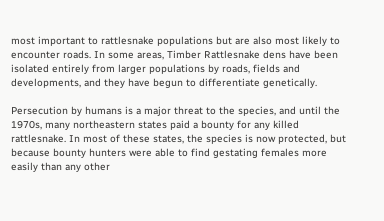most important to rattlesnake populations but are also most likely to encounter roads. In some areas, Timber Rattlesnake dens have been isolated entirely from larger populations by roads, fields and developments, and they have begun to differentiate genetically.

Persecution by humans is a major threat to the species, and until the 1970s, many northeastern states paid a bounty for any killed rattlesnake. In most of these states, the species is now protected, but because bounty hunters were able to find gestating females more easily than any other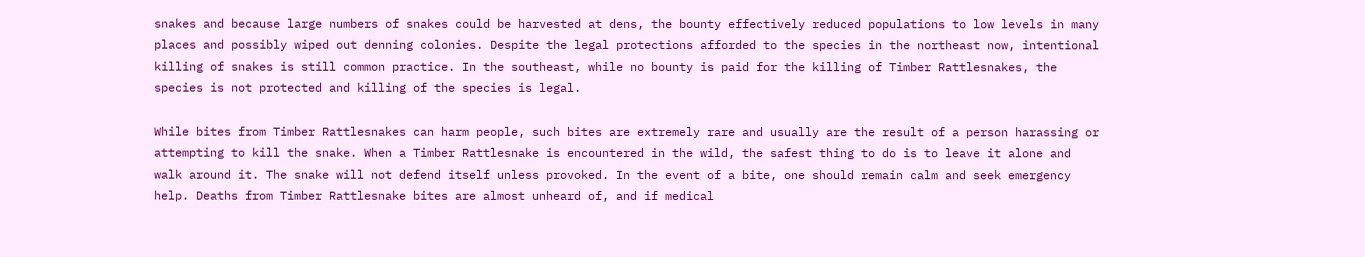snakes and because large numbers of snakes could be harvested at dens, the bounty effectively reduced populations to low levels in many places and possibly wiped out denning colonies. Despite the legal protections afforded to the species in the northeast now, intentional killing of snakes is still common practice. In the southeast, while no bounty is paid for the killing of Timber Rattlesnakes, the species is not protected and killing of the species is legal.

While bites from Timber Rattlesnakes can harm people, such bites are extremely rare and usually are the result of a person harassing or attempting to kill the snake. When a Timber Rattlesnake is encountered in the wild, the safest thing to do is to leave it alone and walk around it. The snake will not defend itself unless provoked. In the event of a bite, one should remain calm and seek emergency help. Deaths from Timber Rattlesnake bites are almost unheard of, and if medical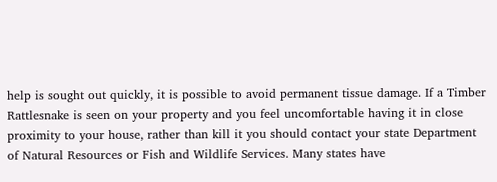help is sought out quickly, it is possible to avoid permanent tissue damage. If a Timber Rattlesnake is seen on your property and you feel uncomfortable having it in close proximity to your house, rather than kill it you should contact your state Department of Natural Resources or Fish and Wildlife Services. Many states have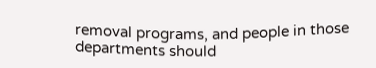removal programs, and people in those departments should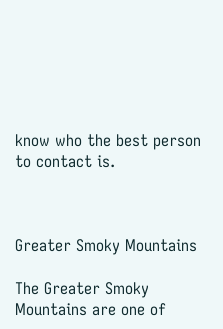know who the best person to contact is.



Greater Smoky Mountains

The Greater Smoky Mountains are one of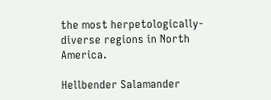the most herpetologically-diverse regions in North America.

Hellbender Salamander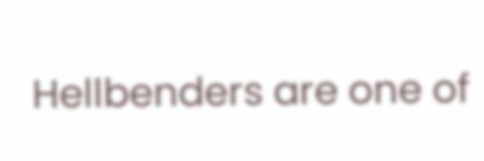Hellbenders are one of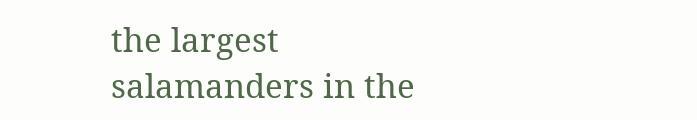the largest salamanders in the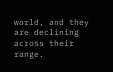world, and they are declining across their range.